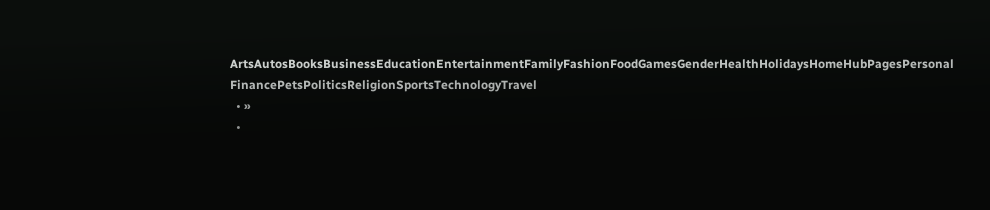ArtsAutosBooksBusinessEducationEntertainmentFamilyFashionFoodGamesGenderHealthHolidaysHomeHubPagesPersonal FinancePetsPoliticsReligionSportsTechnologyTravel
  • »
  •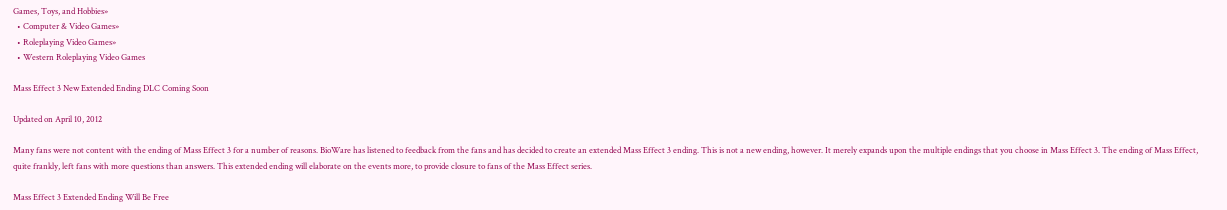Games, Toys, and Hobbies»
  • Computer & Video Games»
  • Roleplaying Video Games»
  • Western Roleplaying Video Games

Mass Effect 3 New Extended Ending DLC Coming Soon

Updated on April 10, 2012

Many fans were not content with the ending of Mass Effect 3 for a number of reasons. BioWare has listened to feedback from the fans and has decided to create an extended Mass Effect 3 ending. This is not a new ending, however. It merely expands upon the multiple endings that you choose in Mass Effect 3. The ending of Mass Effect, quite frankly, left fans with more questions than answers. This extended ending will elaborate on the events more, to provide closure to fans of the Mass Effect series.

Mass Effect 3 Extended Ending Will Be Free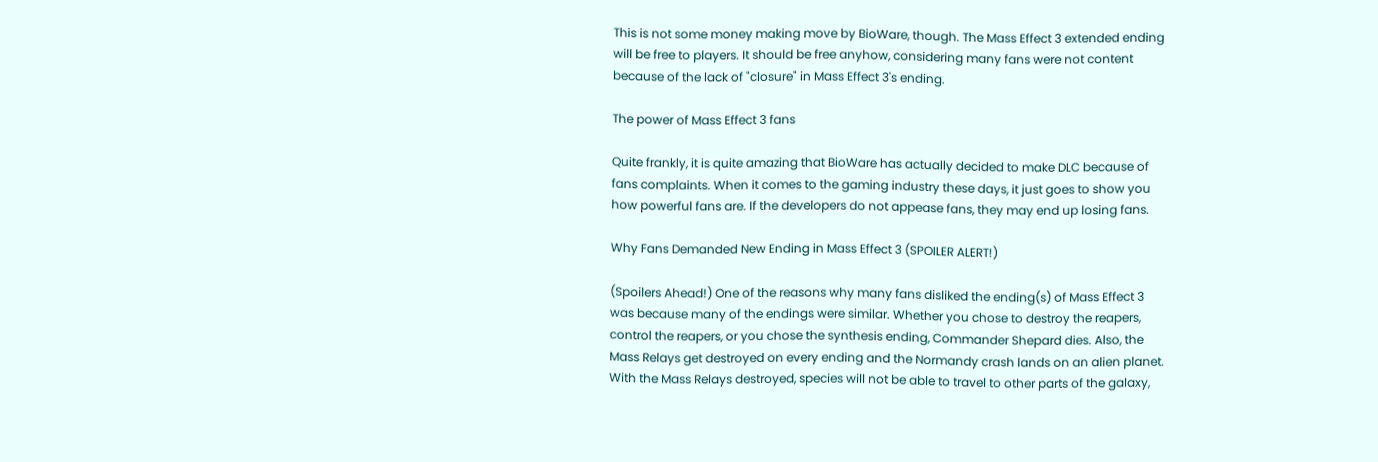This is not some money making move by BioWare, though. The Mass Effect 3 extended ending will be free to players. It should be free anyhow, considering many fans were not content because of the lack of "closure" in Mass Effect 3's ending.

The power of Mass Effect 3 fans

Quite frankly, it is quite amazing that BioWare has actually decided to make DLC because of fans complaints. When it comes to the gaming industry these days, it just goes to show you how powerful fans are. If the developers do not appease fans, they may end up losing fans.

Why Fans Demanded New Ending in Mass Effect 3 (SPOILER ALERT!)

(Spoilers Ahead!) One of the reasons why many fans disliked the ending(s) of Mass Effect 3 was because many of the endings were similar. Whether you chose to destroy the reapers, control the reapers, or you chose the synthesis ending, Commander Shepard dies. Also, the Mass Relays get destroyed on every ending and the Normandy crash lands on an alien planet. With the Mass Relays destroyed, species will not be able to travel to other parts of the galaxy,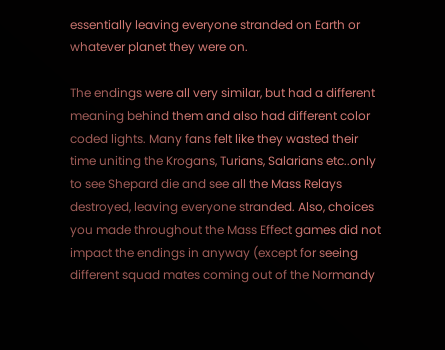essentially leaving everyone stranded on Earth or whatever planet they were on.

The endings were all very similar, but had a different meaning behind them and also had different color coded lights. Many fans felt like they wasted their time uniting the Krogans, Turians, Salarians etc..only to see Shepard die and see all the Mass Relays destroyed, leaving everyone stranded. Also, choices you made throughout the Mass Effect games did not impact the endings in anyway (except for seeing different squad mates coming out of the Normandy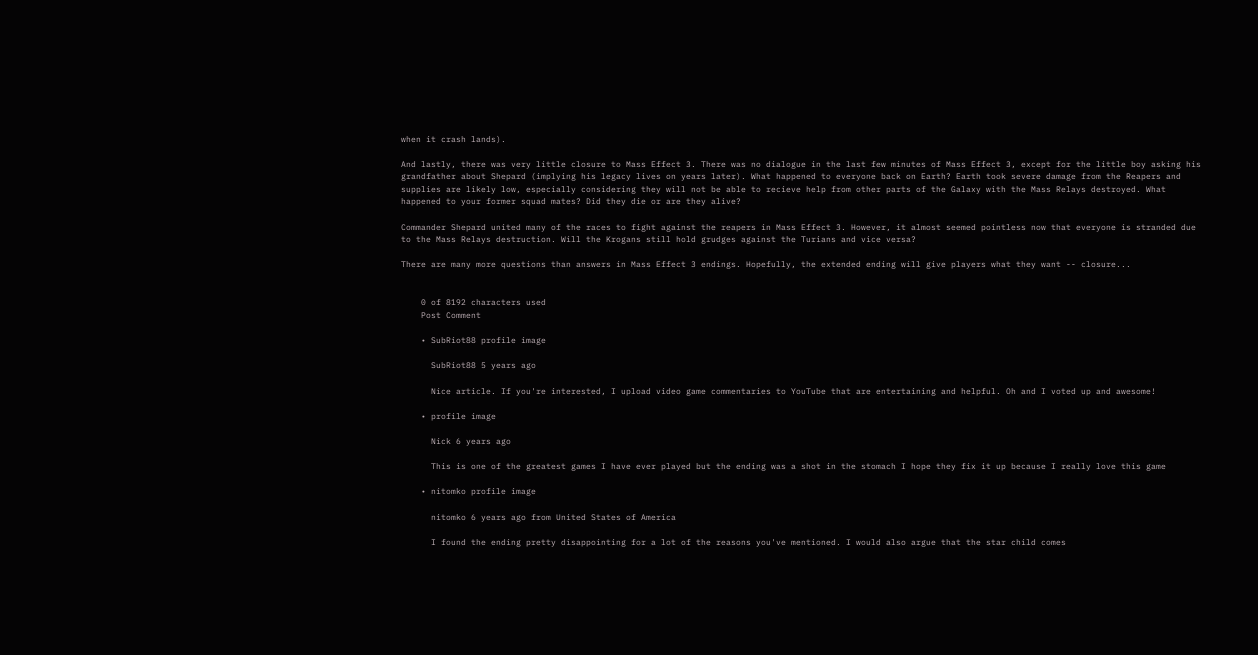when it crash lands).

And lastly, there was very little closure to Mass Effect 3. There was no dialogue in the last few minutes of Mass Effect 3, except for the little boy asking his grandfather about Shepard (implying his legacy lives on years later). What happened to everyone back on Earth? Earth took severe damage from the Reapers and supplies are likely low, especially considering they will not be able to recieve help from other parts of the Galaxy with the Mass Relays destroyed. What happened to your former squad mates? Did they die or are they alive?

Commander Shepard united many of the races to fight against the reapers in Mass Effect 3. However, it almost seemed pointless now that everyone is stranded due to the Mass Relays destruction. Will the Krogans still hold grudges against the Turians and vice versa?

There are many more questions than answers in Mass Effect 3 endings. Hopefully, the extended ending will give players what they want -- closure...


    0 of 8192 characters used
    Post Comment

    • SubRiot88 profile image

      SubRiot88 5 years ago

      Nice article. If you're interested, I upload video game commentaries to YouTube that are entertaining and helpful. Oh and I voted up and awesome!

    • profile image

      Nick 6 years ago

      This is one of the greatest games I have ever played but the ending was a shot in the stomach I hope they fix it up because I really love this game

    • nitomko profile image

      nitomko 6 years ago from United States of America

      I found the ending pretty disappointing for a lot of the reasons you've mentioned. I would also argue that the star child comes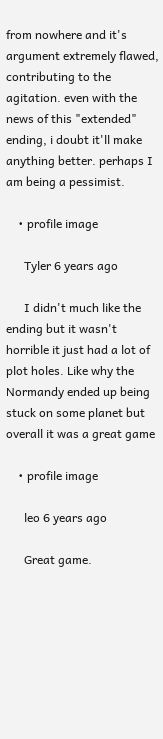from nowhere and it's argument extremely flawed, contributing to the agitation. even with the news of this "extended" ending, i doubt it'll make anything better. perhaps I am being a pessimist.

    • profile image

      Tyler 6 years ago

      I didn't much like the ending but it wasn't horrible it just had a lot of plot holes. Like why the Normandy ended up being stuck on some planet but overall it was a great game

    • profile image

      leo 6 years ago

      Great game.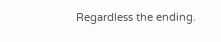Regardless the ending.